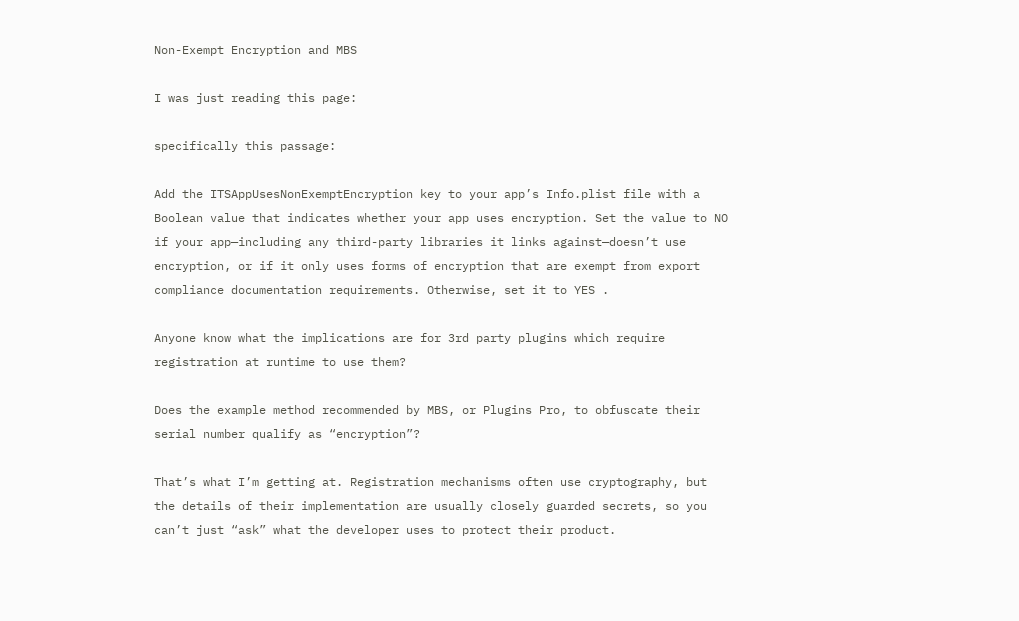Non-Exempt Encryption and MBS

I was just reading this page:

specifically this passage:

Add the ITSAppUsesNonExemptEncryption key to your app’s Info.plist file with a Boolean value that indicates whether your app uses encryption. Set the value to NO if your app—including any third-party libraries it links against—doesn’t use encryption, or if it only uses forms of encryption that are exempt from export compliance documentation requirements. Otherwise, set it to YES .

Anyone know what the implications are for 3rd party plugins which require registration at runtime to use them?

Does the example method recommended by MBS, or Plugins Pro, to obfuscate their serial number qualify as “encryption”?

That’s what I’m getting at. Registration mechanisms often use cryptography, but the details of their implementation are usually closely guarded secrets, so you can’t just “ask” what the developer uses to protect their product.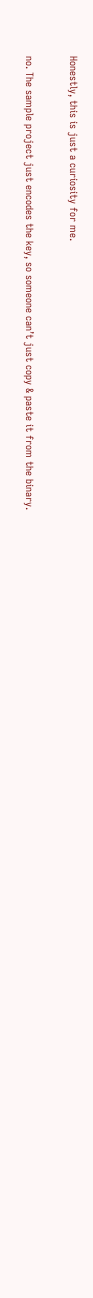Honestly, this is just a curiosity for me.

no. The sample project just encodes the key, so someone can’t just copy & paste it from the binary.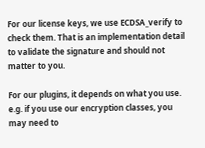For our license keys, we use ECDSA_verify to check them. That is an implementation detail to validate the signature and should not matter to you.

For our plugins, it depends on what you use. e.g. if you use our encryption classes, you may need to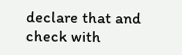declare that and check with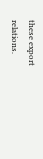these export relations.